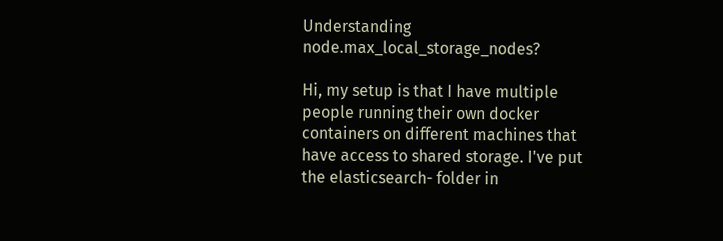Understanding node.max_local_storage_nodes?

Hi, my setup is that I have multiple people running their own docker containers on different machines that have access to shared storage. I've put the elasticsearch- folder in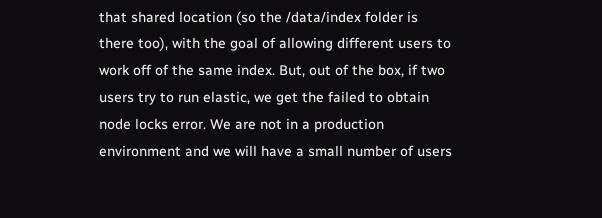that shared location (so the /data/index folder is there too), with the goal of allowing different users to work off of the same index. But, out of the box, if two users try to run elastic, we get the failed to obtain node locks error. We are not in a production environment and we will have a small number of users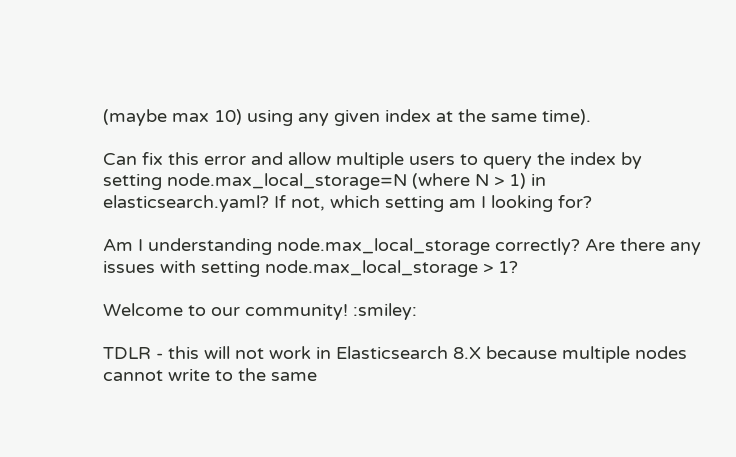(maybe max 10) using any given index at the same time).

Can fix this error and allow multiple users to query the index by setting node.max_local_storage=N (where N > 1) in elasticsearch.yaml? If not, which setting am I looking for?

Am I understanding node.max_local_storage correctly? Are there any issues with setting node.max_local_storage > 1?

Welcome to our community! :smiley:

TDLR - this will not work in Elasticsearch 8.X because multiple nodes cannot write to the same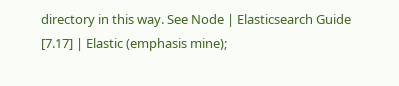directory in this way. See Node | Elasticsearch Guide [7.17] | Elastic (emphasis mine);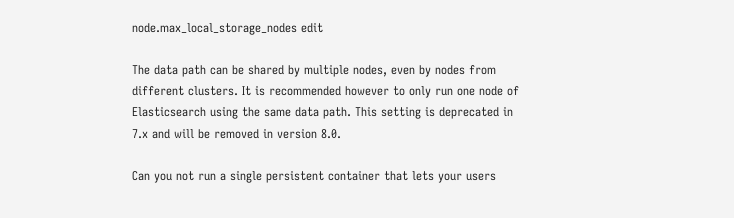node.max_local_storage_nodes edit

The data path can be shared by multiple nodes, even by nodes from different clusters. It is recommended however to only run one node of Elasticsearch using the same data path. This setting is deprecated in 7.x and will be removed in version 8.0.

Can you not run a single persistent container that lets your users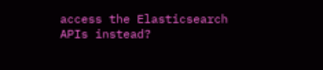access the Elasticsearch APIs instead?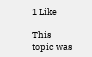1 Like

This topic was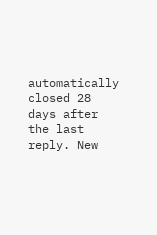automatically closed 28 days after the last reply. New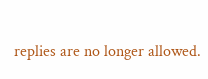replies are no longer allowed.